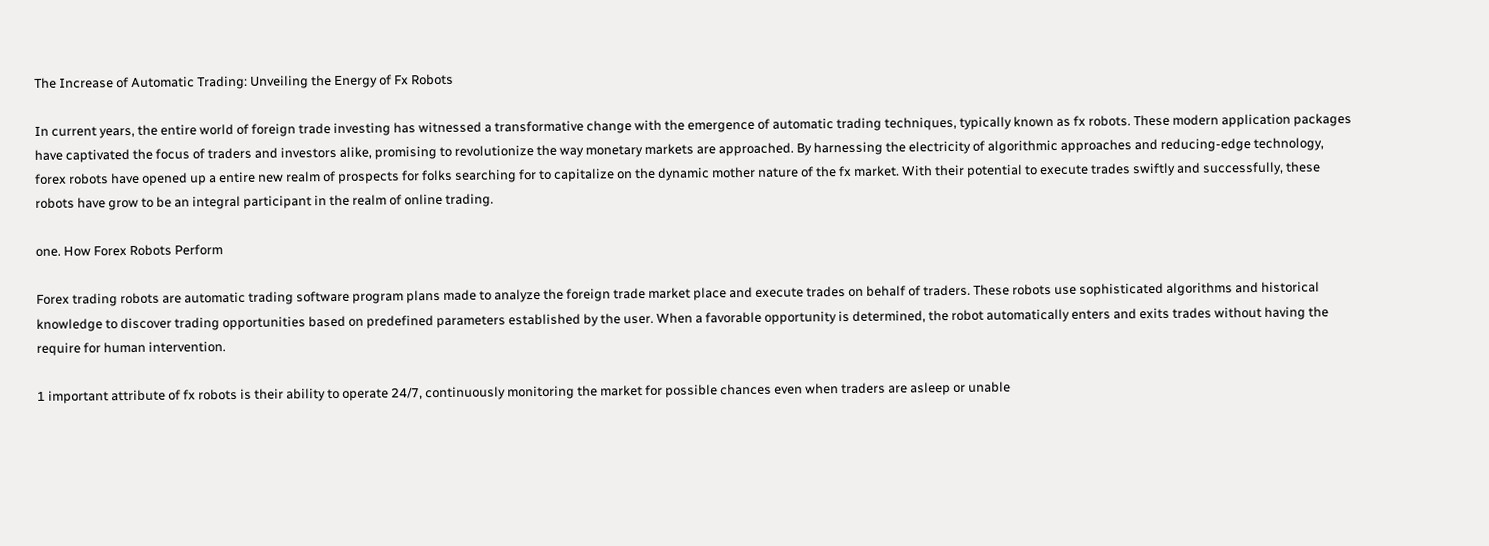The Increase of Automatic Trading: Unveiling the Energy of Fx Robots

In current years, the entire world of foreign trade investing has witnessed a transformative change with the emergence of automatic trading techniques, typically known as fx robots. These modern application packages have captivated the focus of traders and investors alike, promising to revolutionize the way monetary markets are approached. By harnessing the electricity of algorithmic approaches and reducing-edge technology, forex robots have opened up a entire new realm of prospects for folks searching for to capitalize on the dynamic mother nature of the fx market. With their potential to execute trades swiftly and successfully, these robots have grow to be an integral participant in the realm of online trading.

one. How Forex Robots Perform

Forex trading robots are automatic trading software program plans made to analyze the foreign trade market place and execute trades on behalf of traders. These robots use sophisticated algorithms and historical knowledge to discover trading opportunities based on predefined parameters established by the user. When a favorable opportunity is determined, the robot automatically enters and exits trades without having the require for human intervention.

1 important attribute of fx robots is their ability to operate 24/7, continuously monitoring the market for possible chances even when traders are asleep or unable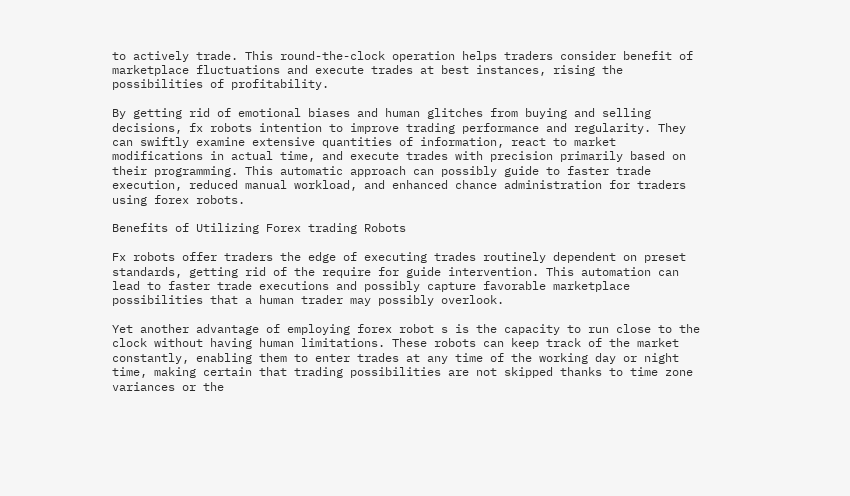to actively trade. This round-the-clock operation helps traders consider benefit of marketplace fluctuations and execute trades at best instances, rising the possibilities of profitability.

By getting rid of emotional biases and human glitches from buying and selling decisions, fx robots intention to improve trading performance and regularity. They can swiftly examine extensive quantities of information, react to market modifications in actual time, and execute trades with precision primarily based on their programming. This automatic approach can possibly guide to faster trade execution, reduced manual workload, and enhanced chance administration for traders using forex robots.

Benefits of Utilizing Forex trading Robots

Fx robots offer traders the edge of executing trades routinely dependent on preset standards, getting rid of the require for guide intervention. This automation can lead to faster trade executions and possibly capture favorable marketplace possibilities that a human trader may possibly overlook.

Yet another advantage of employing forex robot s is the capacity to run close to the clock without having human limitations. These robots can keep track of the market constantly, enabling them to enter trades at any time of the working day or night time, making certain that trading possibilities are not skipped thanks to time zone variances or the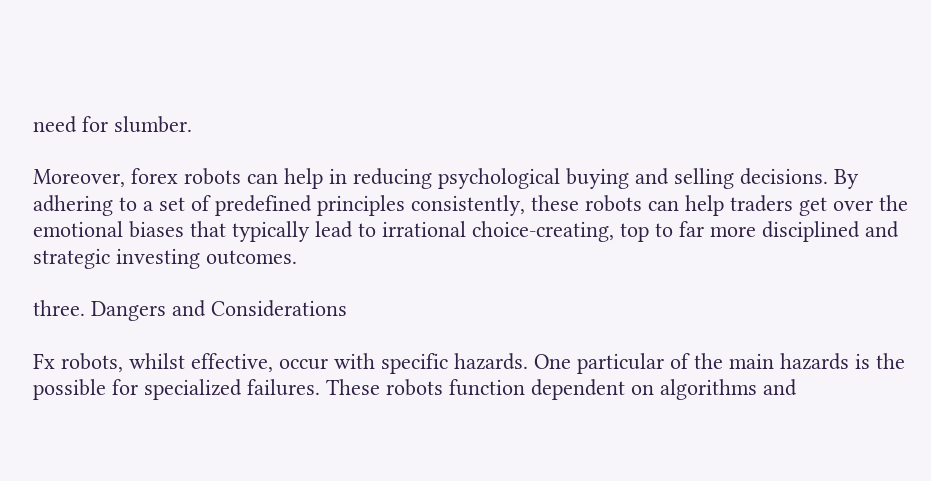need for slumber.

Moreover, forex robots can help in reducing psychological buying and selling decisions. By adhering to a set of predefined principles consistently, these robots can help traders get over the emotional biases that typically lead to irrational choice-creating, top to far more disciplined and strategic investing outcomes.

three. Dangers and Considerations

Fx robots, whilst effective, occur with specific hazards. One particular of the main hazards is the possible for specialized failures. These robots function dependent on algorithms and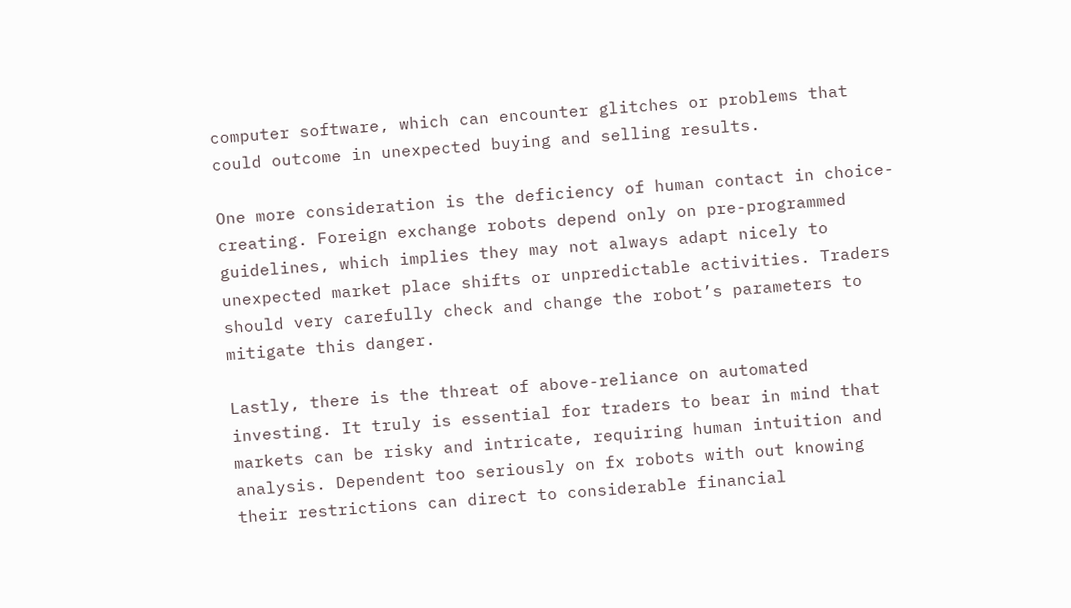computer software, which can encounter glitches or problems that could outcome in unexpected buying and selling results.

One more consideration is the deficiency of human contact in choice-creating. Foreign exchange robots depend only on pre-programmed guidelines, which implies they may not always adapt nicely to unexpected market place shifts or unpredictable activities. Traders should very carefully check and change the robot’s parameters to mitigate this danger.

Lastly, there is the threat of above-reliance on automated investing. It truly is essential for traders to bear in mind that markets can be risky and intricate, requiring human intuition and analysis. Dependent too seriously on fx robots with out knowing their restrictions can direct to considerable financial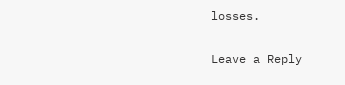losses.

Leave a Reply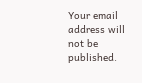Your email address will not be published.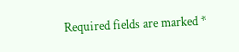Required fields are marked *